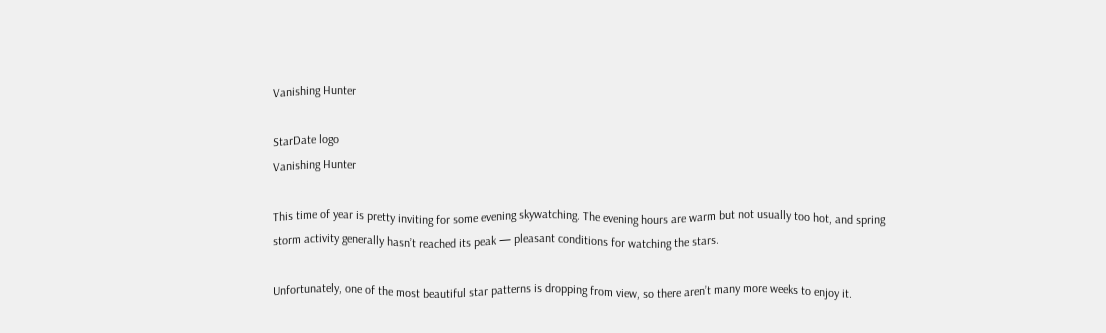Vanishing Hunter

StarDate logo
Vanishing Hunter

This time of year is pretty inviting for some evening skywatching. The evening hours are warm but not usually too hot, and spring storm activity generally hasn’t reached its peak — pleasant conditions for watching the stars.

Unfortunately, one of the most beautiful star patterns is dropping from view, so there aren’t many more weeks to enjoy it.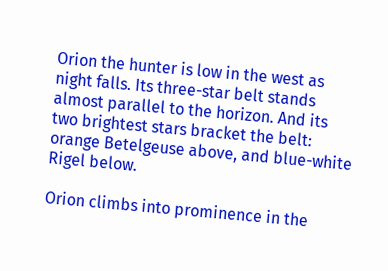Orion the hunter is low in the west as night falls. Its three-star belt stands almost parallel to the horizon. And its two brightest stars bracket the belt: orange Betelgeuse above, and blue-white Rigel below.

Orion climbs into prominence in the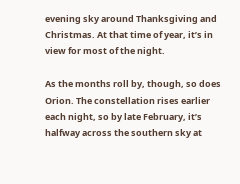evening sky around Thanksgiving and Christmas. At that time of year, it’s in view for most of the night.

As the months roll by, though, so does Orion. The constellation rises earlier each night, so by late February, it’s halfway across the southern sky at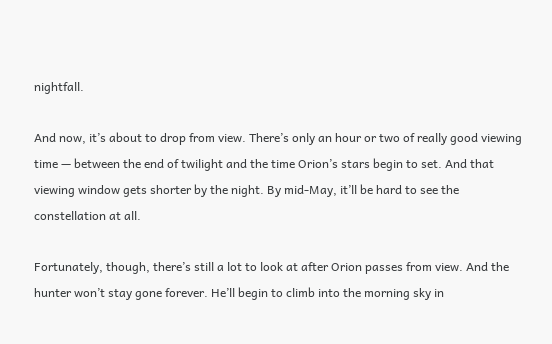nightfall.

And now, it’s about to drop from view. There’s only an hour or two of really good viewing time — between the end of twilight and the time Orion’s stars begin to set. And that viewing window gets shorter by the night. By mid-May, it’ll be hard to see the constellation at all.

Fortunately, though, there’s still a lot to look at after Orion passes from view. And the hunter won’t stay gone forever. He’ll begin to climb into the morning sky in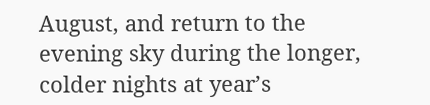August, and return to the evening sky during the longer, colder nights at year’s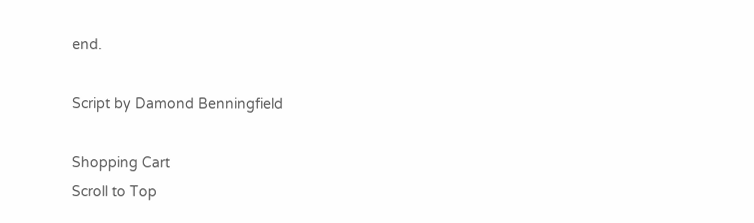end.

Script by Damond Benningfield

Shopping Cart
Scroll to Top